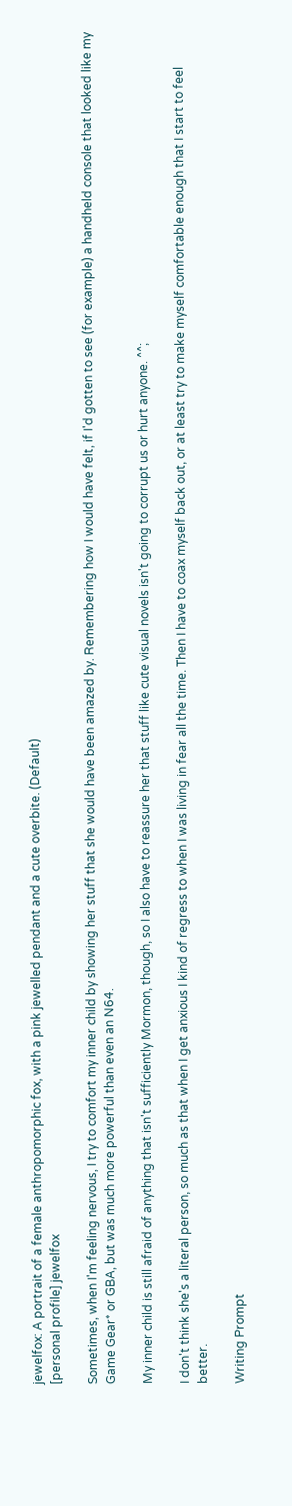jewelfox: A portrait of a female anthropomorphic fox, with a pink jewelled pendant and a cute overbite. (Default)
[personal profile] jewelfox

Sometimes, when I'm feeling nervous, I try to comfort my inner child by showing her stuff that she would have been amazed by. Remembering how I would have felt, if I'd gotten to see (for example) a handheld console that looked like my Game Gear* or GBA, but was much more powerful than even an N64.

My inner child is still afraid of anything that isn't sufficiently Mormon, though, so I also have to reassure her that stuff like cute visual novels isn't going to corrupt us or hurt anyone. ^^;

I don't think she's a literal person, so much as that when I get anxious I kind of regress to when I was living in fear all the time. Then I have to coax myself back out, or at least try to make myself comfortable enough that I start to feel better.

Writing Prompt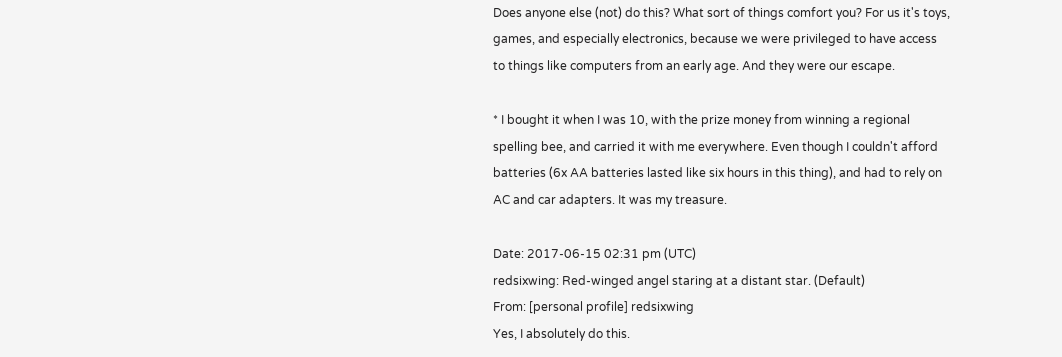Does anyone else (not) do this? What sort of things comfort you? For us it's toys, games, and especially electronics, because we were privileged to have access to things like computers from an early age. And they were our escape.

* I bought it when I was 10, with the prize money from winning a regional spelling bee, and carried it with me everywhere. Even though I couldn't afford batteries (6x AA batteries lasted like six hours in this thing), and had to rely on AC and car adapters. It was my treasure.

Date: 2017-06-15 02:31 pm (UTC)
redsixwing: Red-winged angel staring at a distant star. (Default)
From: [personal profile] redsixwing
Yes, I absolutely do this.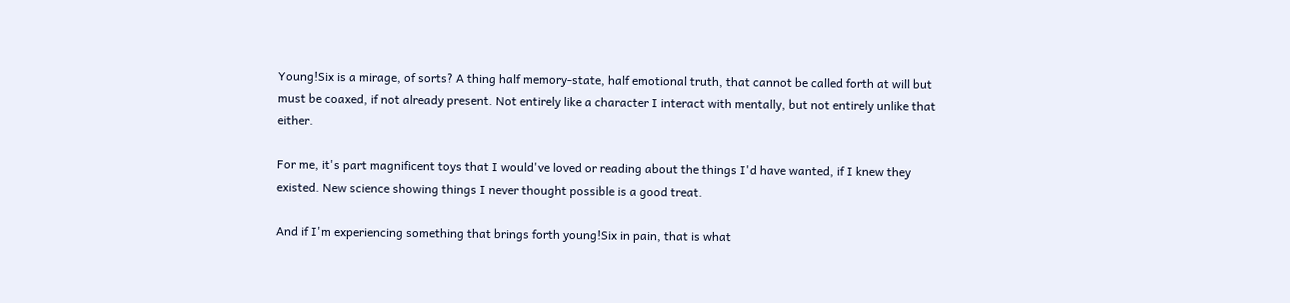Young!Six is a mirage, of sorts? A thing half memory-state, half emotional truth, that cannot be called forth at will but must be coaxed, if not already present. Not entirely like a character I interact with mentally, but not entirely unlike that either.

For me, it's part magnificent toys that I would've loved or reading about the things I'd have wanted, if I knew they existed. New science showing things I never thought possible is a good treat.

And if I'm experiencing something that brings forth young!Six in pain, that is what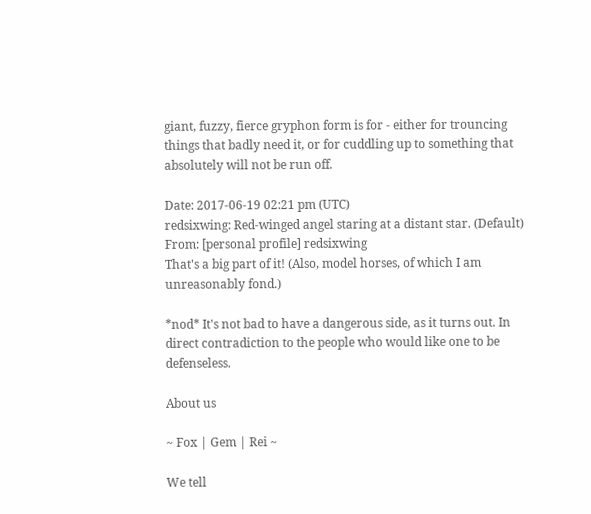giant, fuzzy, fierce gryphon form is for - either for trouncing things that badly need it, or for cuddling up to something that absolutely will not be run off.

Date: 2017-06-19 02:21 pm (UTC)
redsixwing: Red-winged angel staring at a distant star. (Default)
From: [personal profile] redsixwing
That's a big part of it! (Also, model horses, of which I am unreasonably fond.)

*nod* It's not bad to have a dangerous side, as it turns out. In direct contradiction to the people who would like one to be defenseless.

About us

~ Fox | Gem | Rei ~

We tell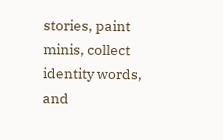stories, paint minis, collect identity words, and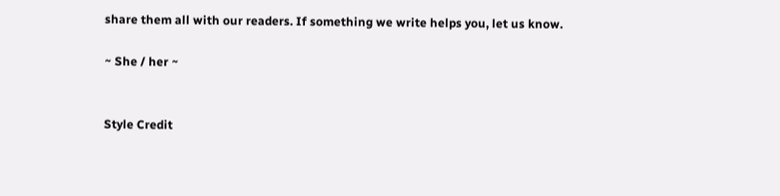share them all with our readers. If something we write helps you, let us know.

~ She / her ~


Style Credit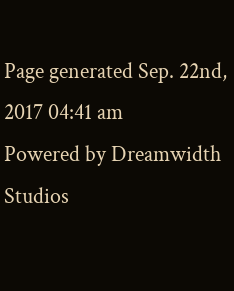Page generated Sep. 22nd, 2017 04:41 am
Powered by Dreamwidth Studios